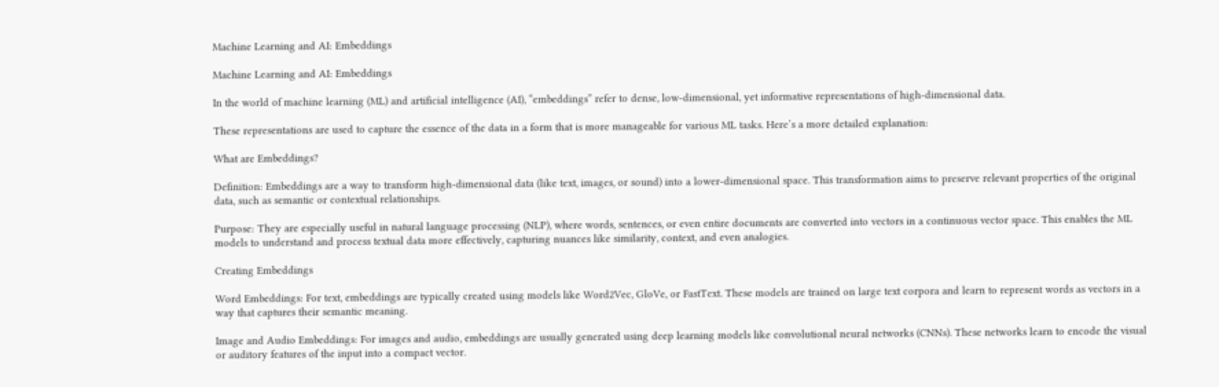Machine Learning and AI: Embeddings

Machine Learning and AI: Embeddings

In the world of machine learning (ML) and artificial intelligence (AI), “embeddings” refer to dense, low-dimensional, yet informative representations of high-dimensional data.

These representations are used to capture the essence of the data in a form that is more manageable for various ML tasks. Here’s a more detailed explanation:

What are Embeddings?

Definition: Embeddings are a way to transform high-dimensional data (like text, images, or sound) into a lower-dimensional space. This transformation aims to preserve relevant properties of the original data, such as semantic or contextual relationships.

Purpose: They are especially useful in natural language processing (NLP), where words, sentences, or even entire documents are converted into vectors in a continuous vector space. This enables the ML models to understand and process textual data more effectively, capturing nuances like similarity, context, and even analogies.

Creating Embeddings

Word Embeddings: For text, embeddings are typically created using models like Word2Vec, GloVe, or FastText. These models are trained on large text corpora and learn to represent words as vectors in a way that captures their semantic meaning.

Image and Audio Embeddings: For images and audio, embeddings are usually generated using deep learning models like convolutional neural networks (CNNs). These networks learn to encode the visual or auditory features of the input into a compact vector.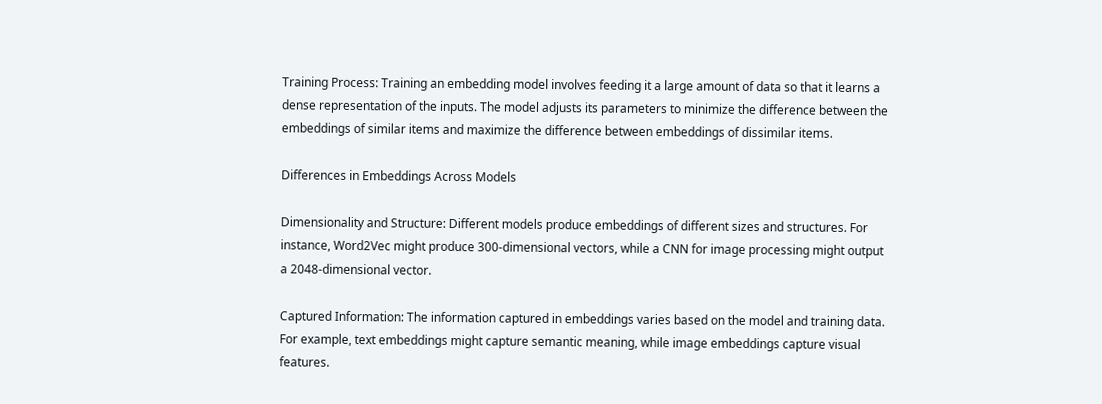Training Process: Training an embedding model involves feeding it a large amount of data so that it learns a dense representation of the inputs. The model adjusts its parameters to minimize the difference between the embeddings of similar items and maximize the difference between embeddings of dissimilar items.

Differences in Embeddings Across Models

Dimensionality and Structure: Different models produce embeddings of different sizes and structures. For instance, Word2Vec might produce 300-dimensional vectors, while a CNN for image processing might output a 2048-dimensional vector.

Captured Information: The information captured in embeddings varies based on the model and training data. For example, text embeddings might capture semantic meaning, while image embeddings capture visual features.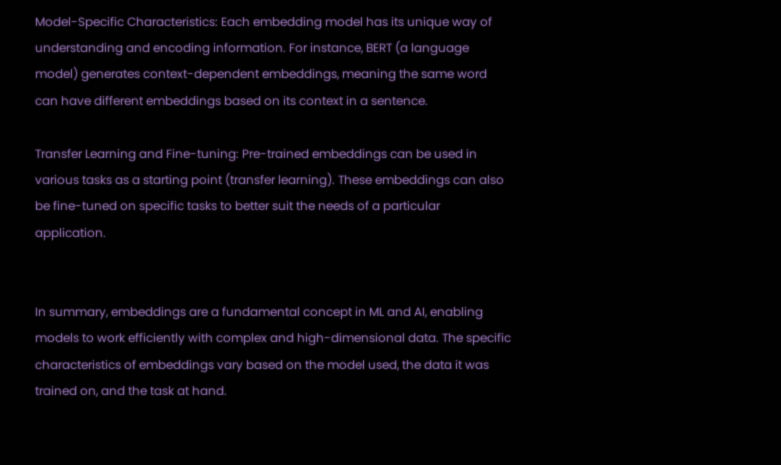Model-Specific Characteristics: Each embedding model has its unique way of understanding and encoding information. For instance, BERT (a language model) generates context-dependent embeddings, meaning the same word can have different embeddings based on its context in a sentence.

Transfer Learning and Fine-tuning: Pre-trained embeddings can be used in various tasks as a starting point (transfer learning). These embeddings can also be fine-tuned on specific tasks to better suit the needs of a particular application.


In summary, embeddings are a fundamental concept in ML and AI, enabling models to work efficiently with complex and high-dimensional data. The specific characteristics of embeddings vary based on the model used, the data it was trained on, and the task at hand.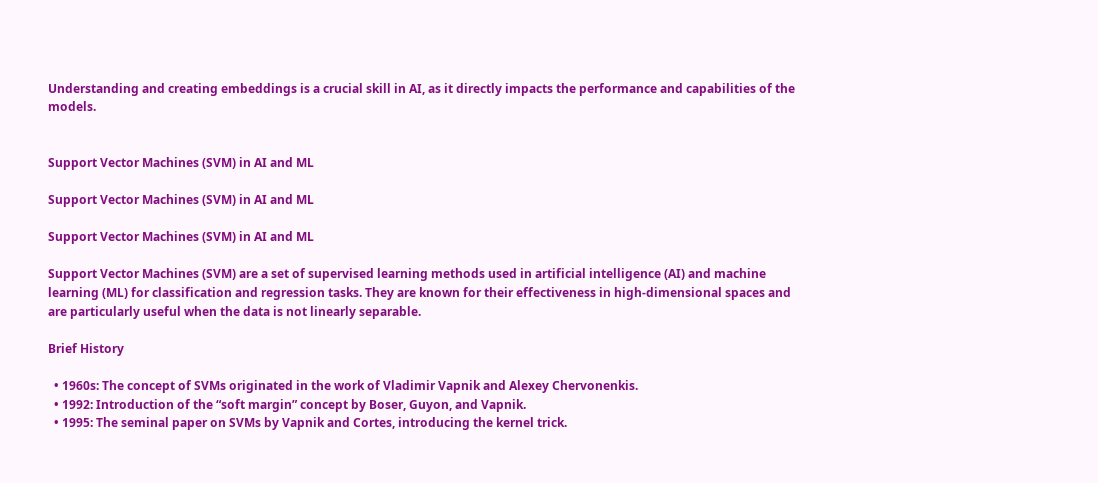Understanding and creating embeddings is a crucial skill in AI, as it directly impacts the performance and capabilities of the models.


Support Vector Machines (SVM) in AI and ML

Support Vector Machines (SVM) in AI and ML

Support Vector Machines (SVM) in AI and ML

Support Vector Machines (SVM) are a set of supervised learning methods used in artificial intelligence (AI) and machine learning (ML) for classification and regression tasks. They are known for their effectiveness in high-dimensional spaces and are particularly useful when the data is not linearly separable.

Brief History

  • 1960s: The concept of SVMs originated in the work of Vladimir Vapnik and Alexey Chervonenkis.
  • 1992: Introduction of the “soft margin” concept by Boser, Guyon, and Vapnik.
  • 1995: The seminal paper on SVMs by Vapnik and Cortes, introducing the kernel trick.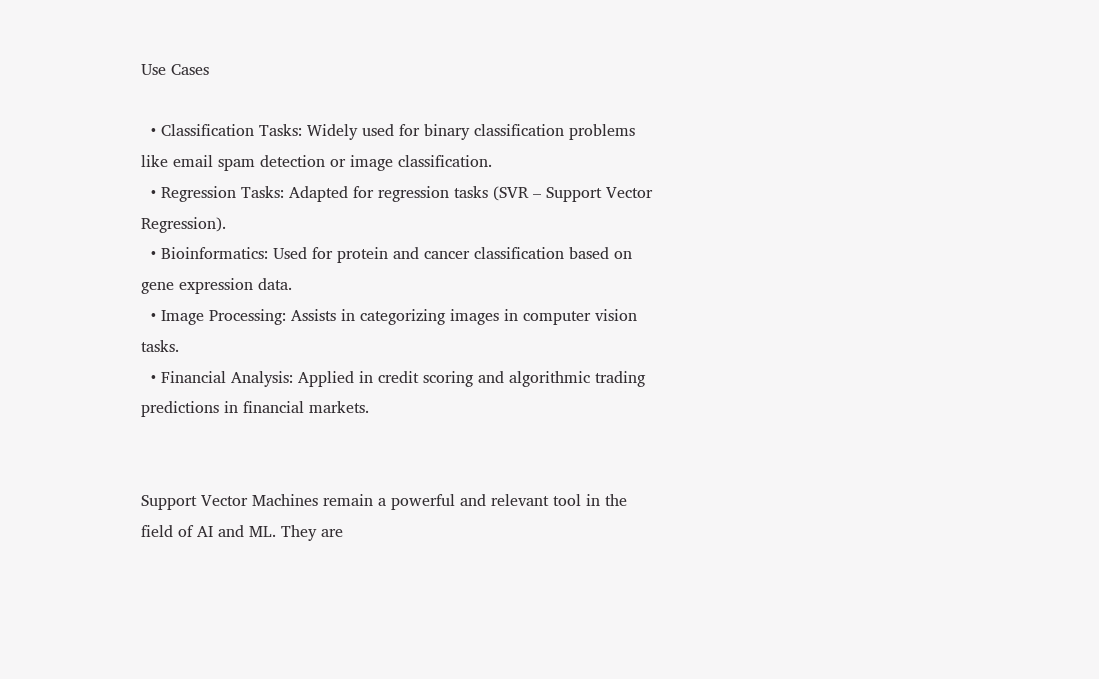Use Cases

  • Classification Tasks: Widely used for binary classification problems like email spam detection or image classification.
  • Regression Tasks: Adapted for regression tasks (SVR – Support Vector Regression).
  • Bioinformatics: Used for protein and cancer classification based on gene expression data.
  • Image Processing: Assists in categorizing images in computer vision tasks.
  • Financial Analysis: Applied in credit scoring and algorithmic trading predictions in financial markets.


Support Vector Machines remain a powerful and relevant tool in the field of AI and ML. They are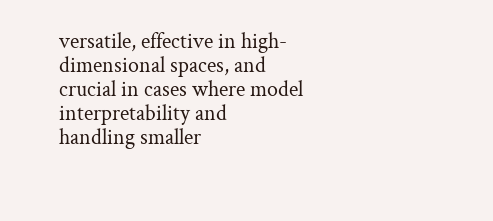versatile, effective in high-dimensional spaces, and crucial in cases where model interpretability and handling smaller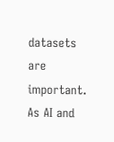datasets are important. As AI and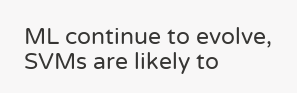ML continue to evolve, SVMs are likely to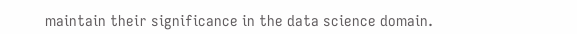maintain their significance in the data science domain.